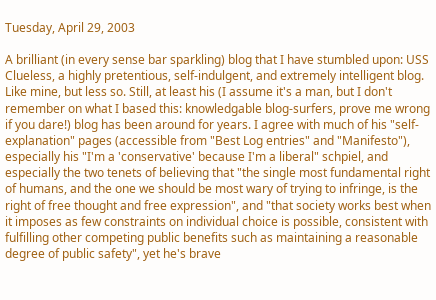Tuesday, April 29, 2003

A brilliant (in every sense bar sparkling) blog that I have stumbled upon: USS Clueless, a highly pretentious, self-indulgent, and extremely intelligent blog. Like mine, but less so. Still, at least his (I assume it's a man, but I don't remember on what I based this: knowledgable blog-surfers, prove me wrong if you dare!) blog has been around for years. I agree with much of his "self-explanation" pages (accessible from "Best Log entries" and "Manifesto"), especially his "I'm a 'conservative' because I'm a liberal" schpiel, and especially the two tenets of believing that "the single most fundamental right of humans, and the one we should be most wary of trying to infringe, is the right of free thought and free expression", and "that society works best when it imposes as few constraints on individual choice is possible, consistent with fulfilling other competing public benefits such as maintaining a reasonable degree of public safety", yet he's brave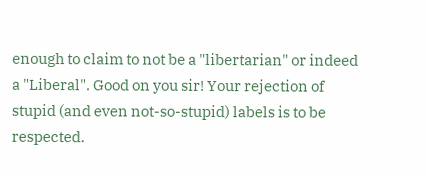enough to claim to not be a "libertarian" or indeed a "Liberal". Good on you sir! Your rejection of stupid (and even not-so-stupid) labels is to be respected.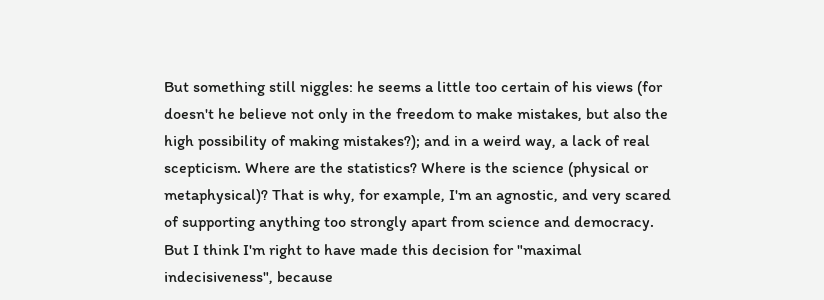But something still niggles: he seems a little too certain of his views (for doesn't he believe not only in the freedom to make mistakes, but also the high possibility of making mistakes?); and in a weird way, a lack of real scepticism. Where are the statistics? Where is the science (physical or metaphysical)? That is why, for example, I'm an agnostic, and very scared of supporting anything too strongly apart from science and democracy. But I think I'm right to have made this decision for "maximal indecisiveness", because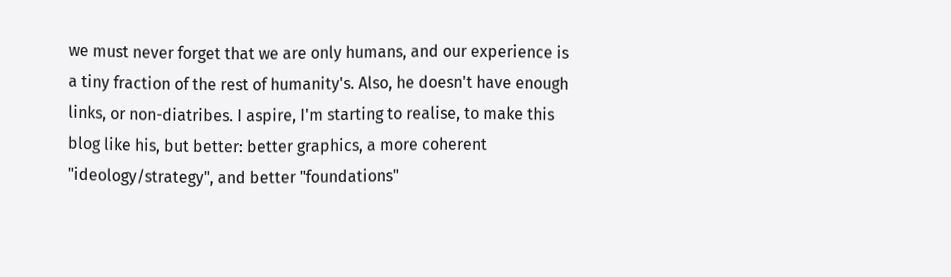we must never forget that we are only humans, and our experience is a tiny fraction of the rest of humanity's. Also, he doesn't have enough links, or non-diatribes. I aspire, I'm starting to realise, to make this blog like his, but better: better graphics, a more coherent "ideology/strategy", and better "foundations"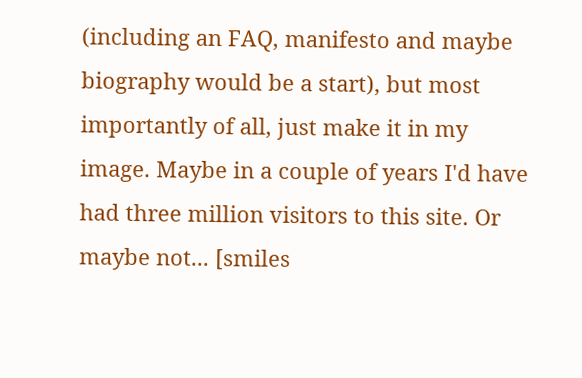(including an FAQ, manifesto and maybe biography would be a start), but most importantly of all, just make it in my image. Maybe in a couple of years I'd have had three million visitors to this site. Or maybe not... [smiles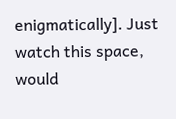enigmatically]. Just watch this space, would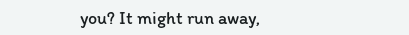you? It might run away,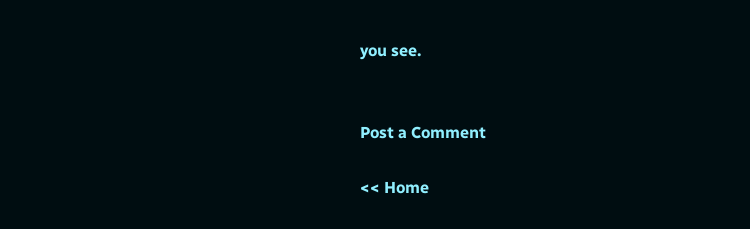you see.


Post a Comment

<< Home